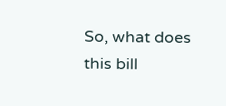So, what does this bill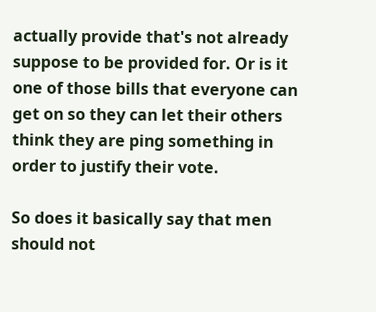actually provide that's not already suppose to be provided for. Or is it one of those bills that everyone can get on so they can let their others think they are ping something in order to justify their vote.

So does it basically say that men should not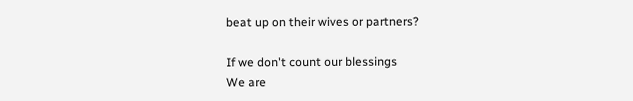beat up on their wives or partners?

If we don't count our blessings
We are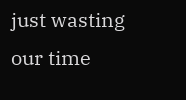just wasting our time